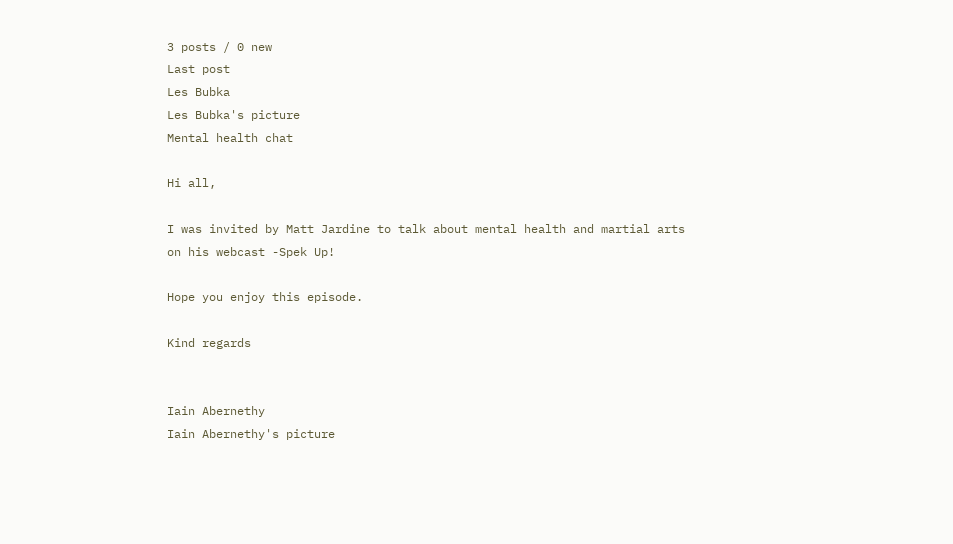3 posts / 0 new
Last post
Les Bubka
Les Bubka's picture
Mental health chat

Hi all,

I was invited by Matt Jardine to talk about mental health and martial arts on his webcast -Spek Up!

Hope you enjoy this episode.

Kind regards


Iain Abernethy
Iain Abernethy's picture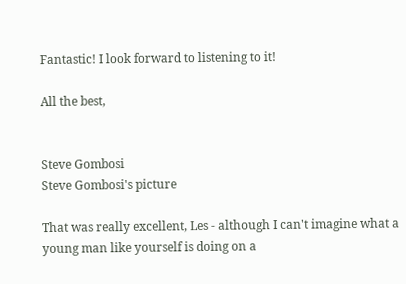Fantastic! I look forward to listening to it!

All the best,


Steve Gombosi
Steve Gombosi's picture

That was really excellent, Les - although I can't imagine what a young man like yourself is doing on a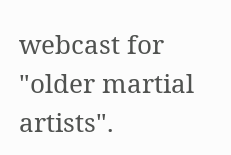webcast for "older martial artists".